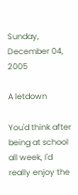Sunday, December 04, 2005

A letdown

You'd think after being at school all week, I'd really enjoy the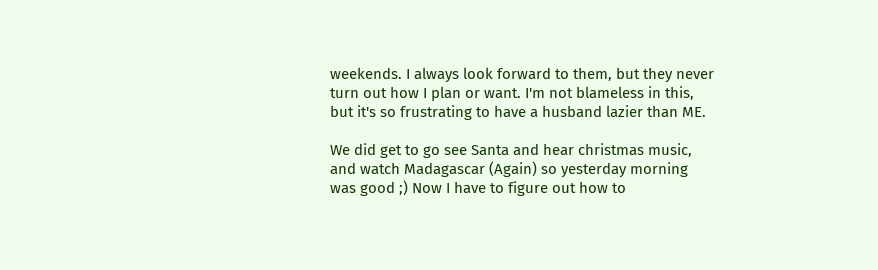weekends. I always look forward to them, but they never turn out how I plan or want. I'm not blameless in this, but it's so frustrating to have a husband lazier than ME.

We did get to go see Santa and hear christmas music, and watch Madagascar (Again) so yesterday morning was good ;) Now I have to figure out how to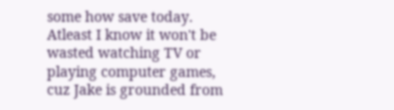some how save today. Atleast I know it won't be wasted watching TV or playing computer games, cuz Jake is grounded from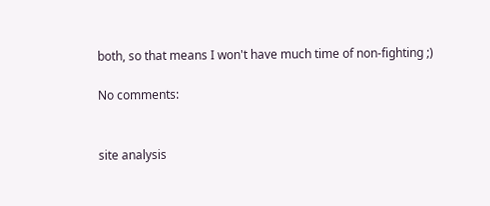both, so that means I won't have much time of non-fighting ;)

No comments:


site analysis